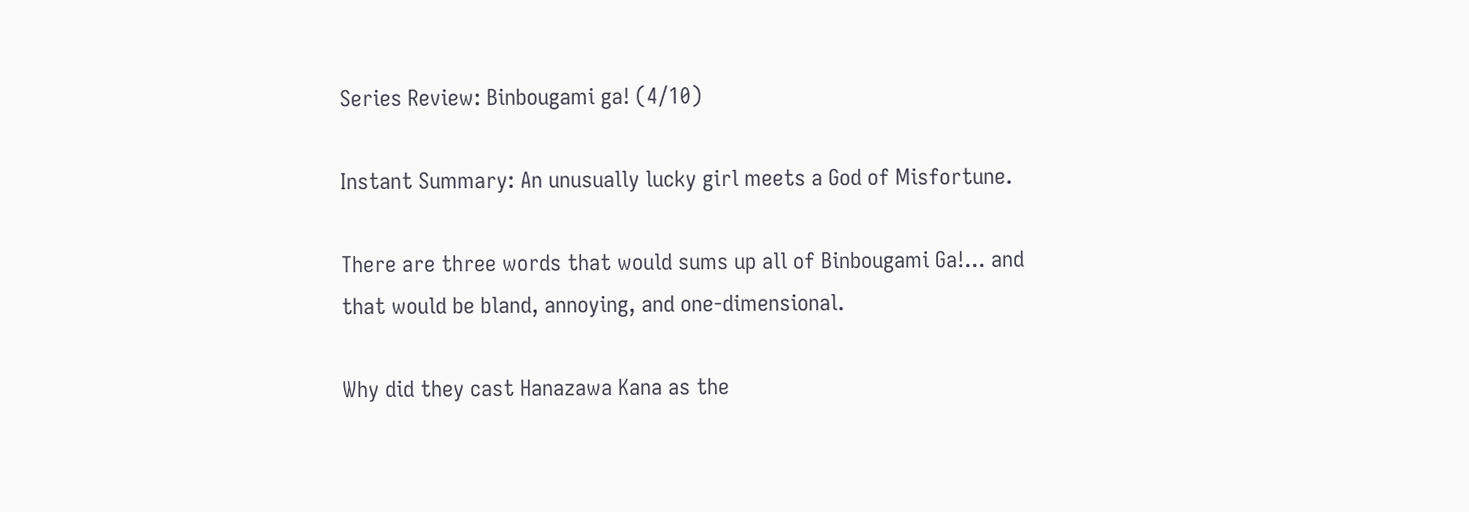Series Review: Binbougami ga! (4/10)

Instant Summary: An unusually lucky girl meets a God of Misfortune.

There are three words that would sums up all of Binbougami Ga!... and that would be bland, annoying, and one-dimensional.

Why did they cast Hanazawa Kana as the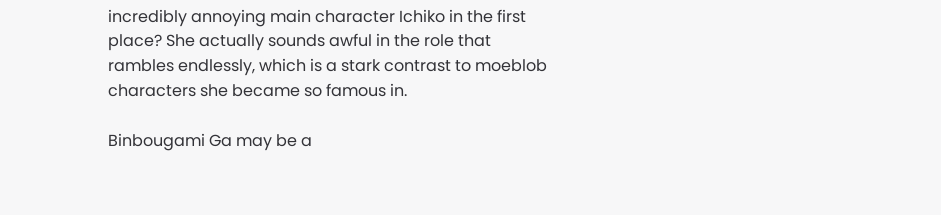incredibly annoying main character Ichiko in the first place? She actually sounds awful in the role that rambles endlessly, which is a stark contrast to moeblob characters she became so famous in.

Binbougami Ga may be a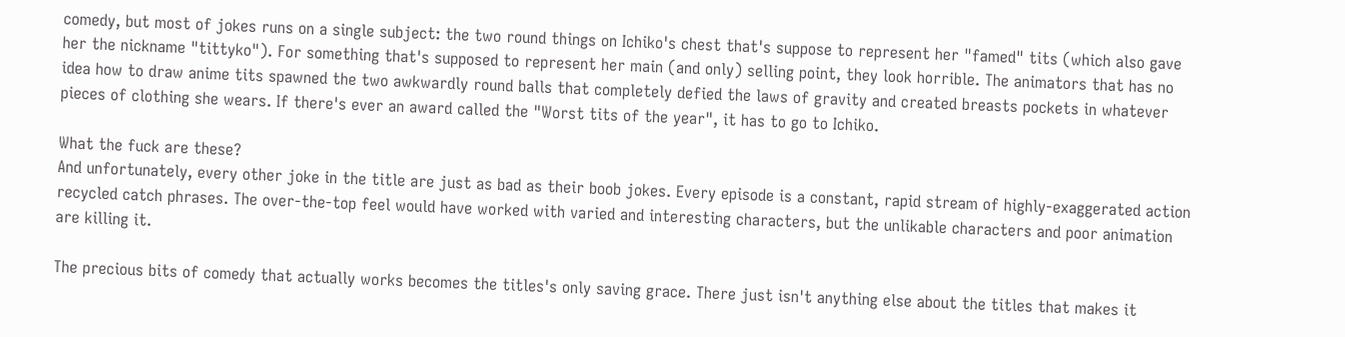comedy, but most of jokes runs on a single subject: the two round things on Ichiko's chest that's suppose to represent her "famed" tits (which also gave her the nickname "tittyko"). For something that's supposed to represent her main (and only) selling point, they look horrible. The animators that has no idea how to draw anime tits spawned the two awkwardly round balls that completely defied the laws of gravity and created breasts pockets in whatever pieces of clothing she wears. If there's ever an award called the "Worst tits of the year", it has to go to Ichiko.

What the fuck are these?
And unfortunately, every other joke in the title are just as bad as their boob jokes. Every episode is a constant, rapid stream of highly-exaggerated action recycled catch phrases. The over-the-top feel would have worked with varied and interesting characters, but the unlikable characters and poor animation are killing it.

The precious bits of comedy that actually works becomes the titles's only saving grace. There just isn't anything else about the titles that makes it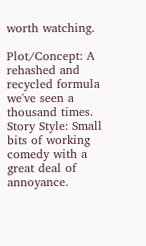worth watching.

Plot/Concept: A rehashed and recycled formula we've seen a thousand times.
Story Style: Small bits of working comedy with a great deal of annoyance.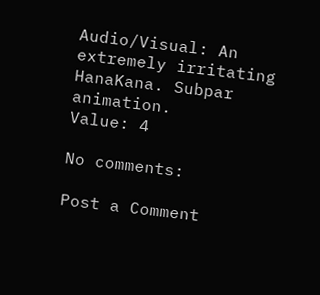Audio/Visual: An extremely irritating HanaKana. Subpar animation.
Value: 4

No comments:

Post a Comment